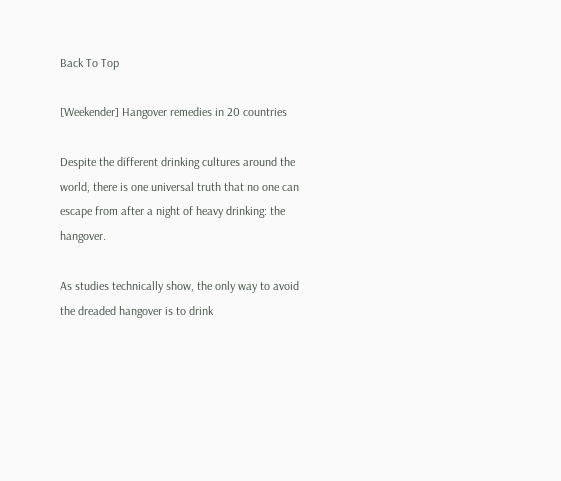Back To Top

[Weekender] Hangover remedies in 20 countries

Despite the different drinking cultures around the world, there is one universal truth that no one can escape from after a night of heavy drinking: the hangover.

As studies technically show, the only way to avoid the dreaded hangover is to drink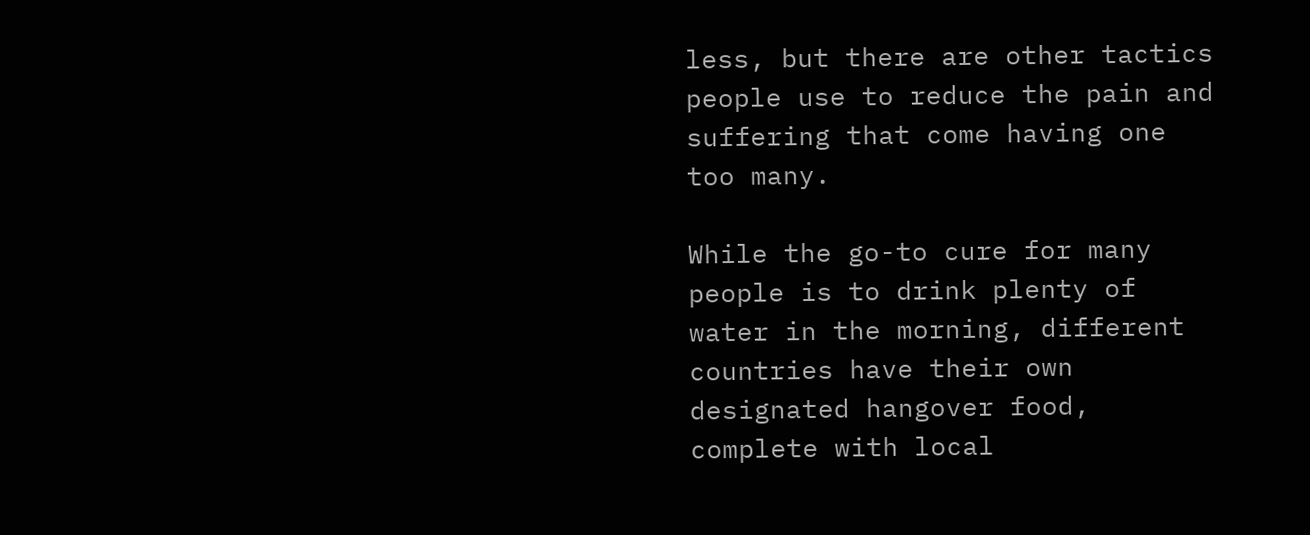less, but there are other tactics people use to reduce the pain and suffering that come having one too many.

While the go-to cure for many people is to drink plenty of water in the morning, different countries have their own designated hangover food, complete with local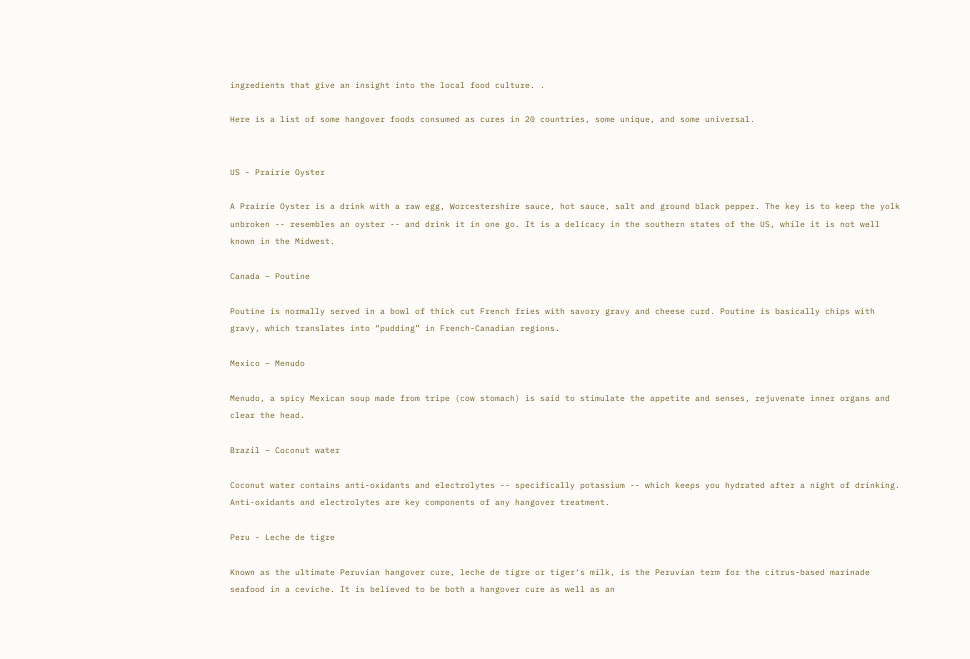ingredients that give an insight into the local food culture. .

Here is a list of some hangover foods consumed as cures in 20 countries, some unique, and some universal.


US - Prairie Oyster

A Prairie Oyster is a drink with a raw egg, Worcestershire sauce, hot sauce, salt and ground black pepper. The key is to keep the yolk unbroken -- resembles an oyster -- and drink it in one go. It is a delicacy in the southern states of the US, while it is not well known in the Midwest.

Canada – Poutine

Poutine is normally served in a bowl of thick cut French fries with savory gravy and cheese curd. Poutine is basically chips with gravy, which translates into “pudding” in French-Canadian regions.

Mexico – Menudo

Menudo, a spicy Mexican soup made from tripe (cow stomach) is said to stimulate the appetite and senses, rejuvenate inner organs and clear the head.

Brazil – Coconut water

Coconut water contains anti-oxidants and electrolytes -- specifically potassium -- which keeps you hydrated after a night of drinking. Anti-oxidants and electrolytes are key components of any hangover treatment.

Peru - Leche de tigre

Known as the ultimate Peruvian hangover cure, leche de tigre or tiger‘s milk, is the Peruvian term for the citrus-based marinade seafood in a ceviche. It is believed to be both a hangover cure as well as an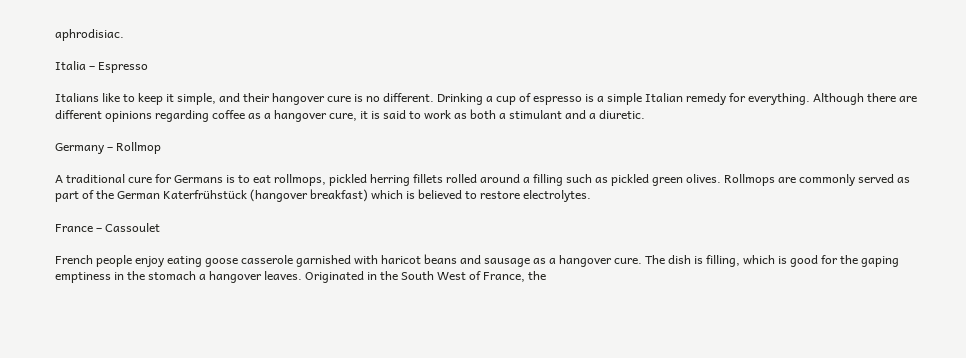aphrodisiac.

Italia – Espresso

Italians like to keep it simple, and their hangover cure is no different. Drinking a cup of espresso is a simple Italian remedy for everything. Although there are different opinions regarding coffee as a hangover cure, it is said to work as both a stimulant and a diuretic.

Germany – Rollmop

A traditional cure for Germans is to eat rollmops, pickled herring fillets rolled around a filling such as pickled green olives. Rollmops are commonly served as part of the German Katerfrühstück (hangover breakfast) which is believed to restore electrolytes.

France – Cassoulet

French people enjoy eating goose casserole garnished with haricot beans and sausage as a hangover cure. The dish is filling, which is good for the gaping emptiness in the stomach a hangover leaves. Originated in the South West of France, the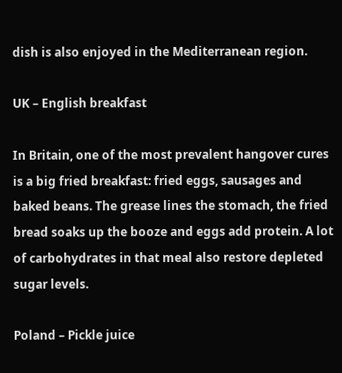dish is also enjoyed in the Mediterranean region.

UK – English breakfast

In Britain, one of the most prevalent hangover cures is a big fried breakfast: fried eggs, sausages and baked beans. The grease lines the stomach, the fried bread soaks up the booze and eggs add protein. A lot of carbohydrates in that meal also restore depleted sugar levels.

Poland – Pickle juice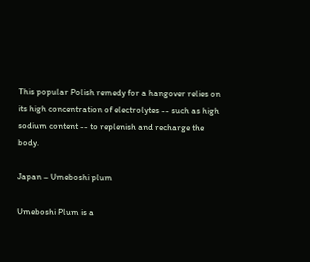This popular Polish remedy for a hangover relies on its high concentration of electrolytes -- such as high sodium content -- to replenish and recharge the body.

Japan – Umeboshi plum

Umeboshi Plum is a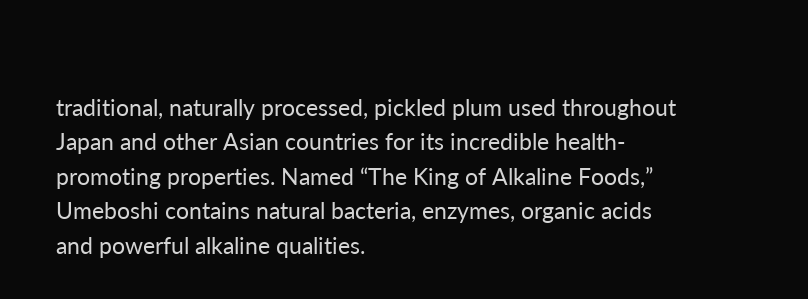traditional, naturally processed, pickled plum used throughout Japan and other Asian countries for its incredible health-promoting properties. Named “The King of Alkaline Foods,” Umeboshi contains natural bacteria, enzymes, organic acids and powerful alkaline qualities.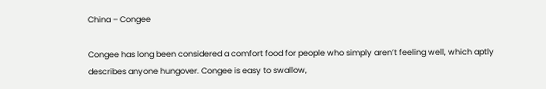China – Congee

Congee has long been considered a comfort food for people who simply aren’t feeling well, which aptly describes anyone hungover. Congee is easy to swallow,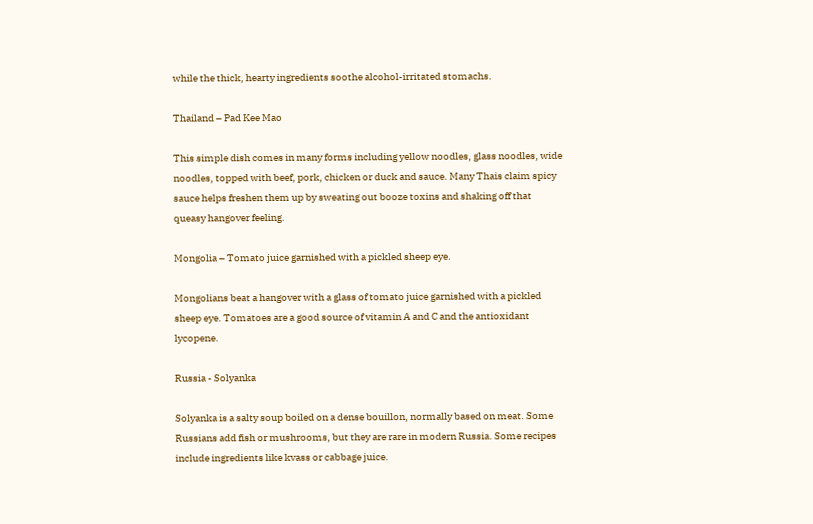while the thick, hearty ingredients soothe alcohol-irritated stomachs.

Thailand – Pad Kee Mao

This simple dish comes in many forms including yellow noodles, glass noodles, wide noodles, topped with beef, pork, chicken or duck and sauce. Many Thais claim spicy sauce helps freshen them up by sweating out booze toxins and shaking off that queasy hangover feeling.

Mongolia – Tomato juice garnished with a pickled sheep eye.

Mongolians beat a hangover with a glass of tomato juice garnished with a pickled sheep eye. Tomatoes are a good source of vitamin A and C and the antioxidant lycopene.

Russia - Solyanka

Solyanka is a salty soup boiled on a dense bouillon, normally based on meat. Some Russians add fish or mushrooms, but they are rare in modern Russia. Some recipes include ingredients like kvass or cabbage juice.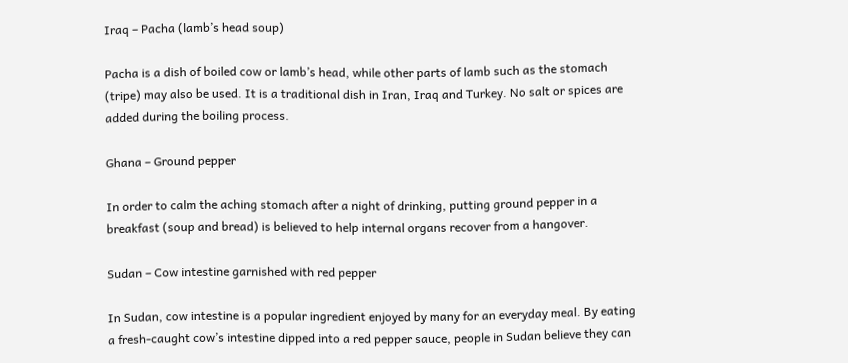Iraq – Pacha (lamb’s head soup)

Pacha is a dish of boiled cow or lamb’s head, while other parts of lamb such as the stomach (tripe) may also be used. It is a traditional dish in Iran, Iraq and Turkey. No salt or spices are added during the boiling process.

Ghana – Ground pepper

In order to calm the aching stomach after a night of drinking, putting ground pepper in a breakfast (soup and bread) is believed to help internal organs recover from a hangover.

Sudan – Cow intestine garnished with red pepper

In Sudan, cow intestine is a popular ingredient enjoyed by many for an everyday meal. By eating a fresh-caught cow’s intestine dipped into a red pepper sauce, people in Sudan believe they can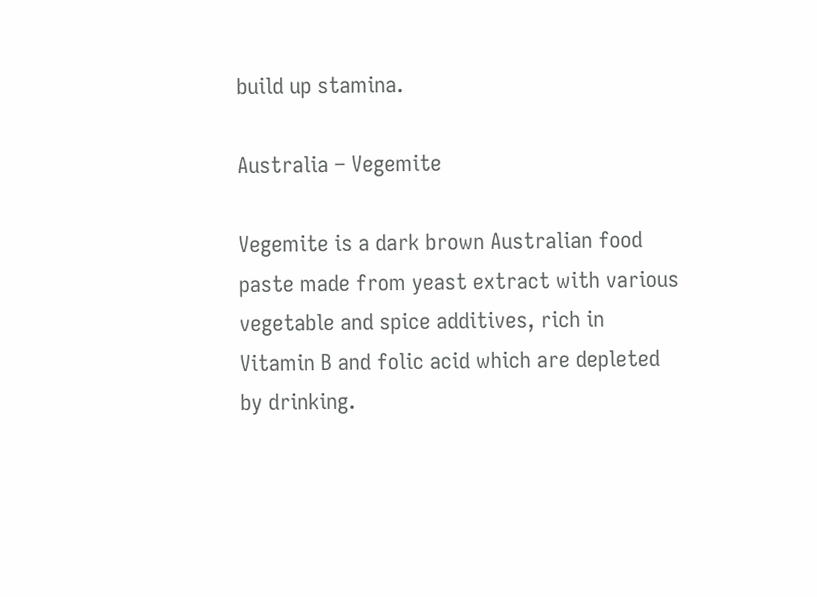build up stamina.

Australia – Vegemite

Vegemite is a dark brown Australian food paste made from yeast extract with various vegetable and spice additives, rich in Vitamin B and folic acid which are depleted by drinking.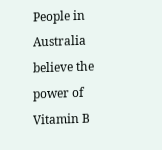People in Australia believe the power of Vitamin B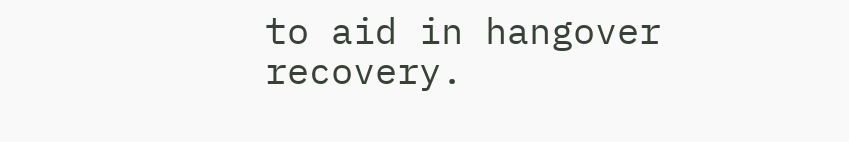to aid in hangover recovery.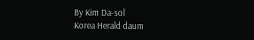By Kim Da-sol
Korea Herald daum